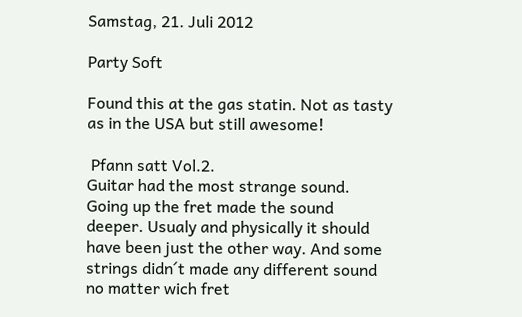Samstag, 21. Juli 2012

Party Soft

Found this at the gas statin. Not as tasty as in the USA but still awesome!

 Pfann satt Vol.2.
Guitar had the most strange sound. Going up the fret made the sound deeper. Usualy and physically it should have been just the other way. And some strings didn´t made any different sound no matter wich fret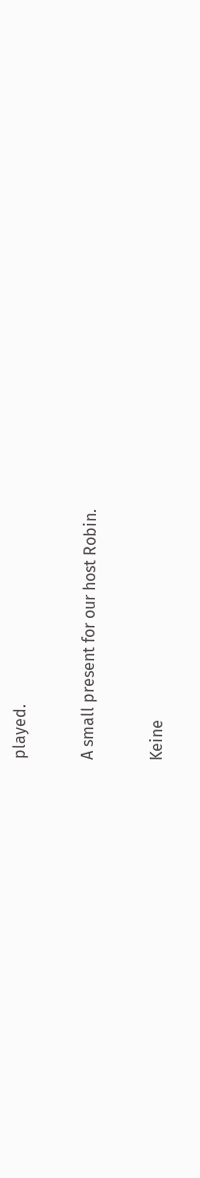played.

A small present for our host Robin.

Keine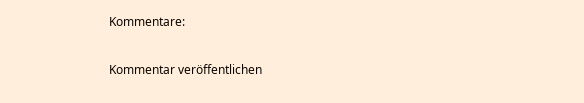Kommentare:

Kommentar veröffentlichen